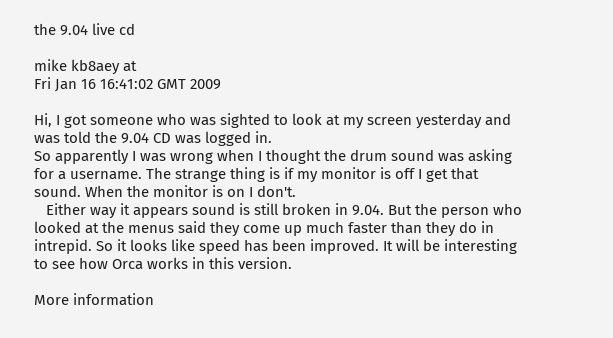the 9.04 live cd

mike kb8aey at
Fri Jan 16 16:41:02 GMT 2009

Hi, I got someone who was sighted to look at my screen yesterday and was told the 9.04 CD was logged in.
So apparently I was wrong when I thought the drum sound was asking for a username. The strange thing is if my monitor is off I get that sound. When the monitor is on I don't.
   Either way it appears sound is still broken in 9.04. But the person who looked at the menus said they come up much faster than they do in intrepid. So it looks like speed has been improved. It will be interesting to see how Orca works in this version.

More information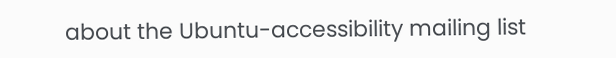about the Ubuntu-accessibility mailing list